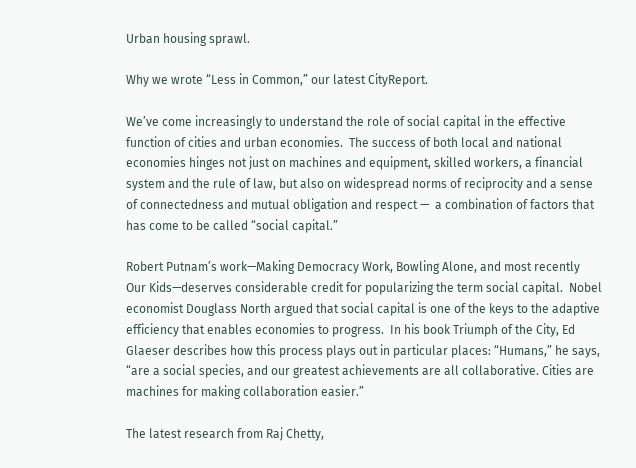Urban housing sprawl.

Why we wrote “Less in Common,” our latest CityReport.

We’ve come increasingly to understand the role of social capital in the effective function of cities and urban economies.  The success of both local and national economies hinges not just on machines and equipment, skilled workers, a financial system and the rule of law, but also on widespread norms of reciprocity and a sense of connectedness and mutual obligation and respect —  a combination of factors that has come to be called “social capital.”

Robert Putnam’s work—Making Democracy Work, Bowling Alone, and most recently Our Kids—deserves considerable credit for popularizing the term social capital.  Nobel economist Douglass North argued that social capital is one of the keys to the adaptive efficiency that enables economies to progress.  In his book Triumph of the City, Ed Glaeser describes how this process plays out in particular places: “Humans,” he says, “are a social species, and our greatest achievements are all collaborative. Cities are machines for making collaboration easier.”

The latest research from Raj Chetty,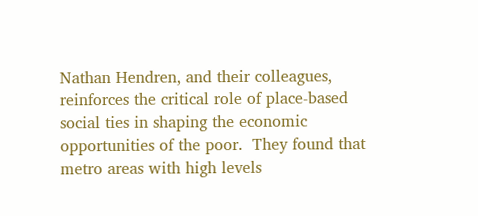Nathan Hendren, and their colleagues, reinforces the critical role of place-based social ties in shaping the economic opportunities of the poor.  They found that metro areas with high levels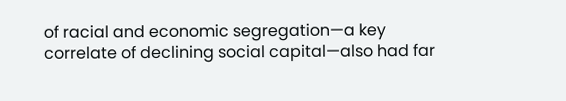of racial and economic segregation—a key correlate of declining social capital—also had far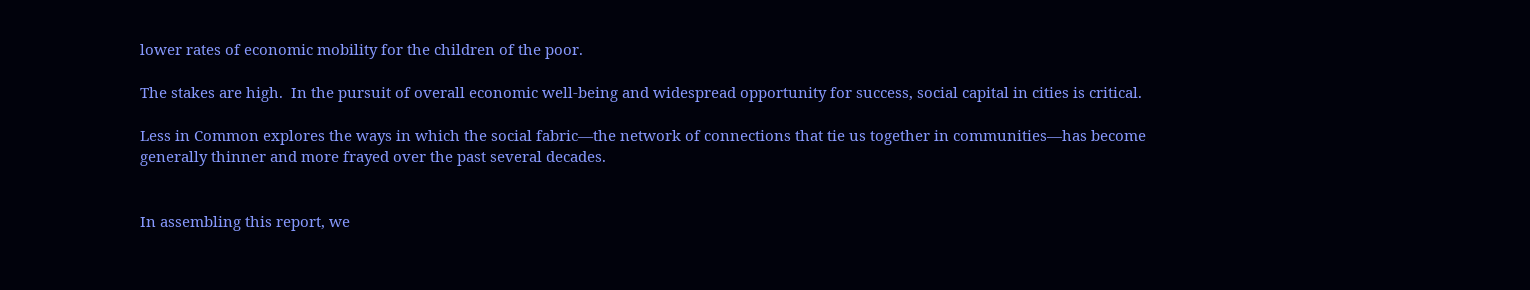lower rates of economic mobility for the children of the poor.

The stakes are high.  In the pursuit of overall economic well-being and widespread opportunity for success, social capital in cities is critical.

Less in Common explores the ways in which the social fabric—the network of connections that tie us together in communities—has become generally thinner and more frayed over the past several decades.


In assembling this report, we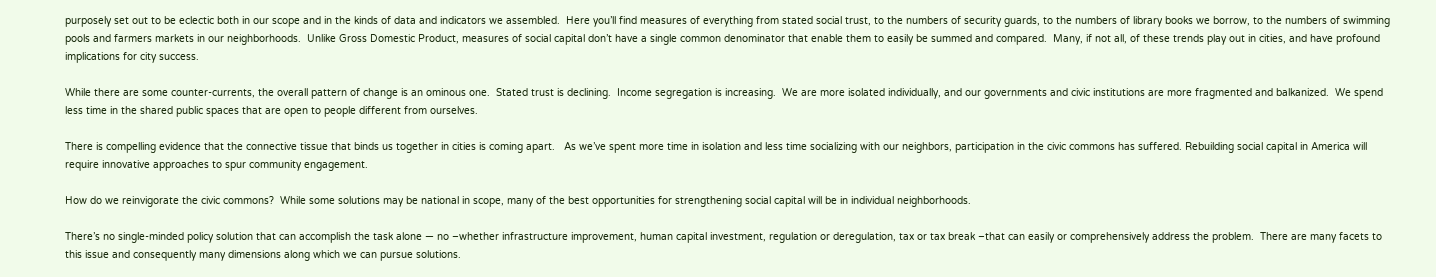purposely set out to be eclectic both in our scope and in the kinds of data and indicators we assembled.  Here you’ll find measures of everything from stated social trust, to the numbers of security guards, to the numbers of library books we borrow, to the numbers of swimming pools and farmers markets in our neighborhoods.  Unlike Gross Domestic Product, measures of social capital don’t have a single common denominator that enable them to easily be summed and compared.  Many, if not all, of these trends play out in cities, and have profound implications for city success.

While there are some counter-currents, the overall pattern of change is an ominous one.  Stated trust is declining.  Income segregation is increasing.  We are more isolated individually, and our governments and civic institutions are more fragmented and balkanized.  We spend less time in the shared public spaces that are open to people different from ourselves.

There is compelling evidence that the connective tissue that binds us together in cities is coming apart.   As we’ve spent more time in isolation and less time socializing with our neighbors, participation in the civic commons has suffered. Rebuilding social capital in America will require innovative approaches to spur community engagement.

How do we reinvigorate the civic commons?  While some solutions may be national in scope, many of the best opportunities for strengthening social capital will be in individual neighborhoods.

There’s no single-minded policy solution that can accomplish the task alone — no –whether infrastructure improvement, human capital investment, regulation or deregulation, tax or tax break –that can easily or comprehensively address the problem.  There are many facets to this issue and consequently many dimensions along which we can pursue solutions.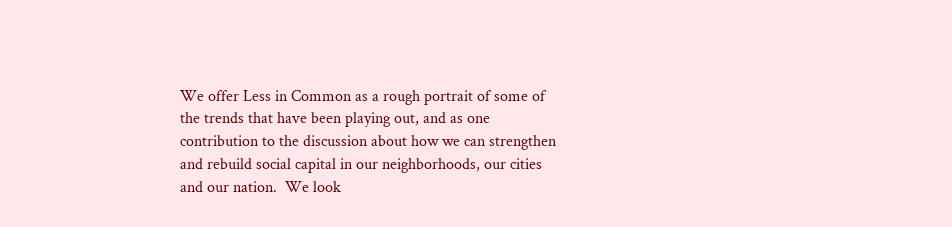We offer Less in Common as a rough portrait of some of the trends that have been playing out, and as one contribution to the discussion about how we can strengthen and rebuild social capital in our neighborhoods, our cities and our nation.  We look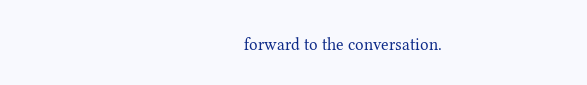forward to the conversation.